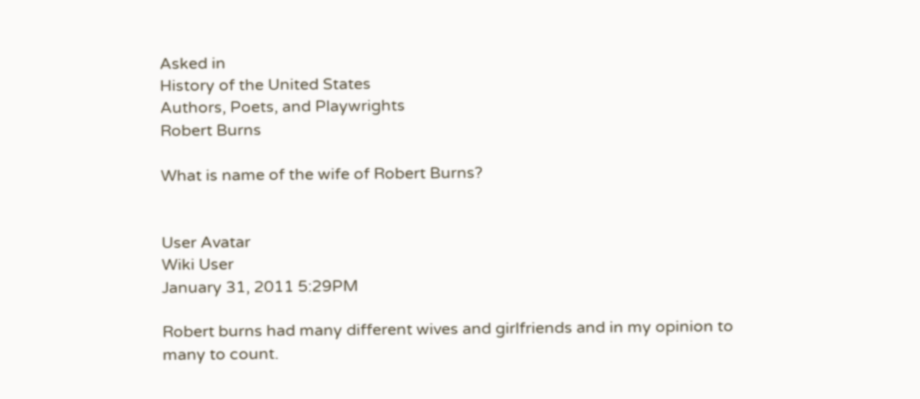Asked in
History of the United States
Authors, Poets, and Playwrights
Robert Burns

What is name of the wife of Robert Burns?


User Avatar
Wiki User
January 31, 2011 5:29PM

Robert burns had many different wives and girlfriends and in my opinion to many to count.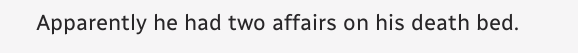Apparently he had two affairs on his death bed.